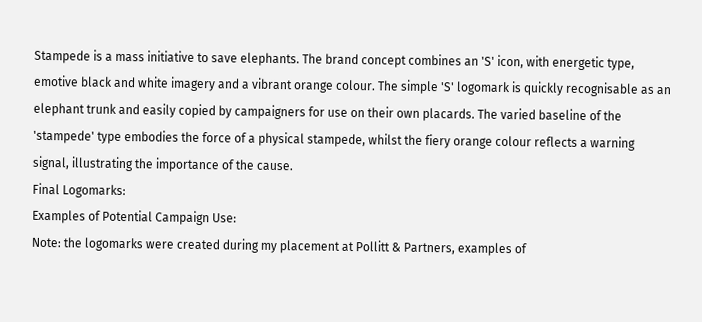Stampede is a mass initiative to save elephants. The brand concept combines an 'S' icon, with energetic type, emotive black and white imagery and a vibrant orange colour. The simple 'S' logomark is quickly recognisable as an elephant trunk and easily copied by campaigners for use on their own placards. The varied baseline of the 'stampede' type embodies the force of a physical stampede, whilst the fiery orange colour reflects a warning signal, illustrating the importance of the cause.
Final Logomarks:
Examples of Potential Campaign Use:
Note: the logomarks were created during my placement at Pollitt & Partners, examples of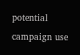potential campaign use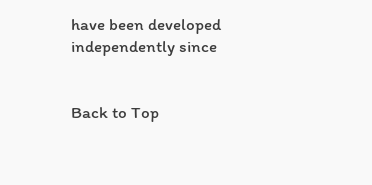have been developed independently since


Back to Top